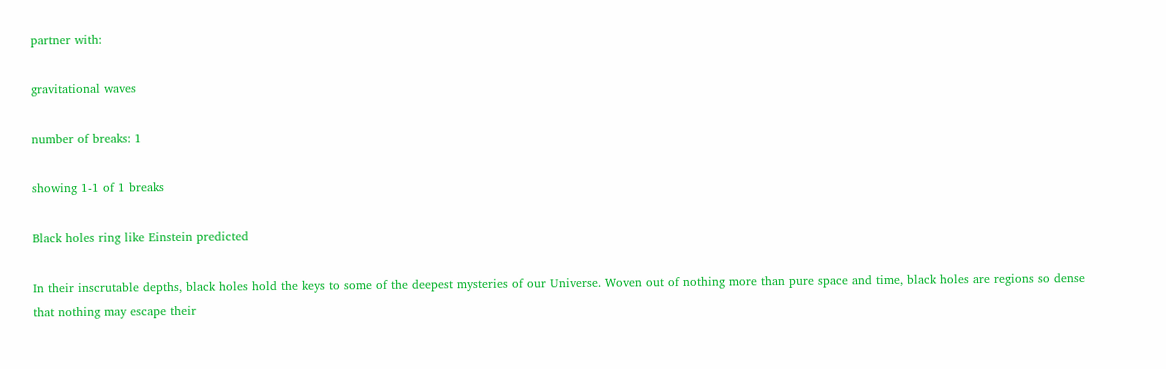partner with:

gravitational waves

number of breaks: 1

showing 1-1 of 1 breaks

Black holes ring like Einstein predicted

In their inscrutable depths, black holes hold the keys to some of the deepest mysteries of our Universe. Woven out of nothing more than pure space and time, black holes are regions so dense that nothing may escape their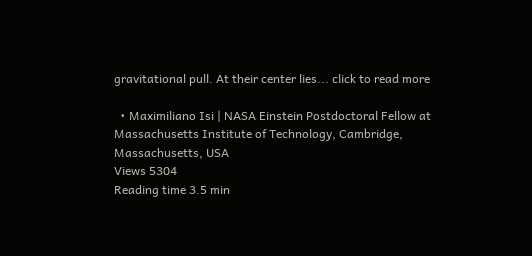gravitational pull. At their center lies... click to read more

  • Maximiliano Isi | NASA Einstein Postdoctoral Fellow at Massachusetts Institute of Technology, Cambridge, Massachusetts, USA
Views 5304
Reading time 3.5 min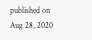published on Aug 28, 2020